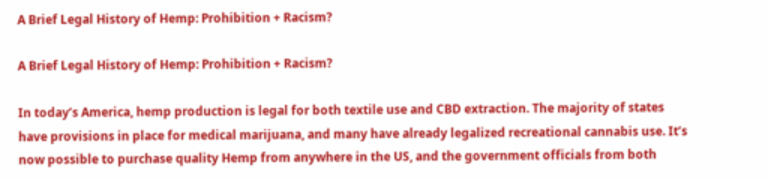A Brief Legal History of Hemp: Prohibition + Racism?

A Brief Legal History of Hemp: Prohibition + Racism?

In today’s America, hemp production is legal for both textile use and CBD extraction. The majority of states have provisions in place for medical marijuana, and many have already legalized recreational cannabis use. It’s now possible to purchase quality Hemp from anywhere in the US, and the government officials from both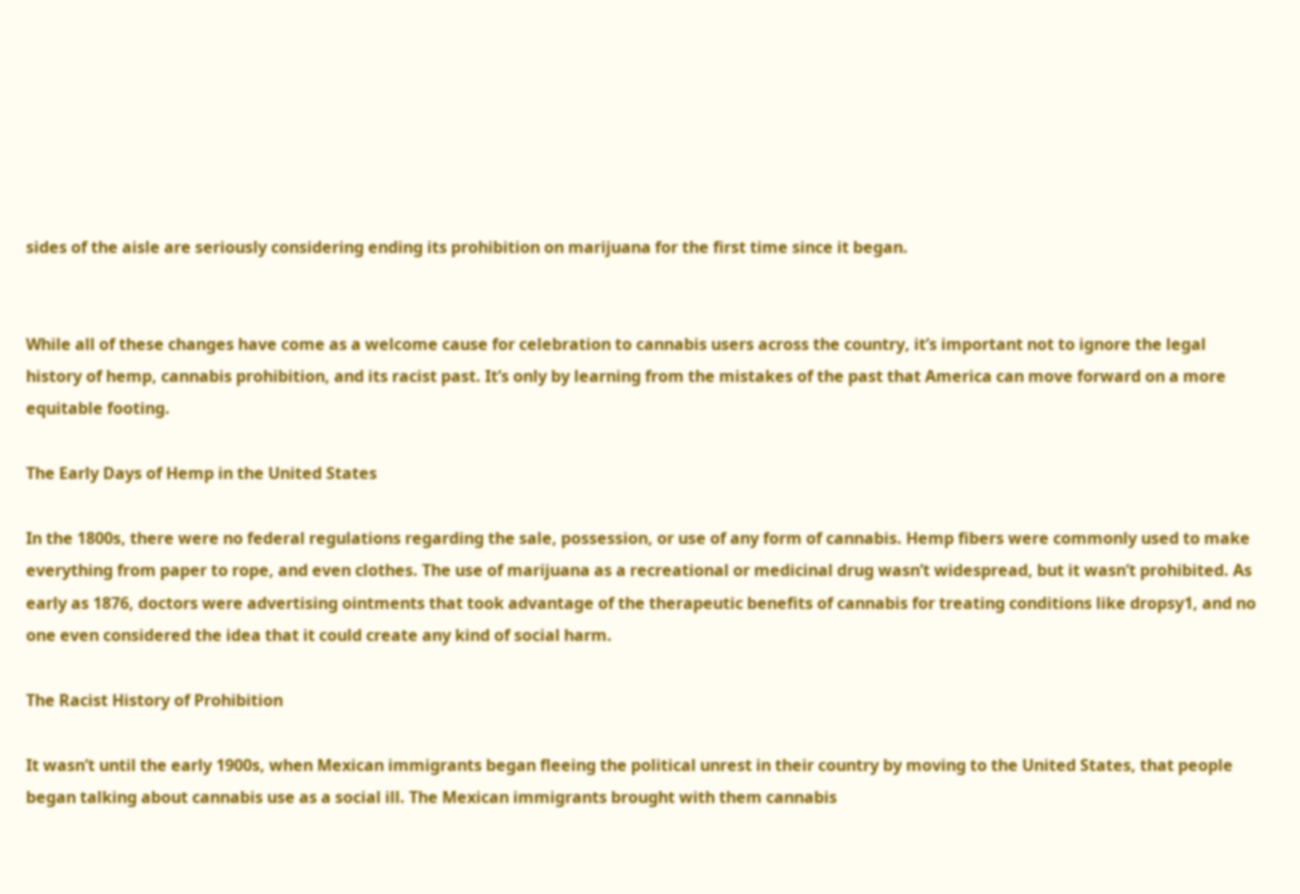sides of the aisle are seriously considering ending its prohibition on marijuana for the first time since it began.


While all of these changes have come as a welcome cause for celebration to cannabis users across the country, it’s important not to ignore the legal history of hemp, cannabis prohibition, and its racist past. It’s only by learning from the mistakes of the past that America can move forward on a more equitable footing.

The Early Days of Hemp in the United States

In the 1800s, there were no federal regulations regarding the sale, possession, or use of any form of cannabis. Hemp fibers were commonly used to make everything from paper to rope, and even clothes. The use of marijuana as a recreational or medicinal drug wasn’t widespread, but it wasn’t prohibited. As early as 1876, doctors were advertising ointments that took advantage of the therapeutic benefits of cannabis for treating conditions like dropsy1, and no one even considered the idea that it could create any kind of social harm.

The Racist History of Prohibition

It wasn’t until the early 1900s, when Mexican immigrants began fleeing the political unrest in their country by moving to the United States, that people began talking about cannabis use as a social ill. The Mexican immigrants brought with them cannabis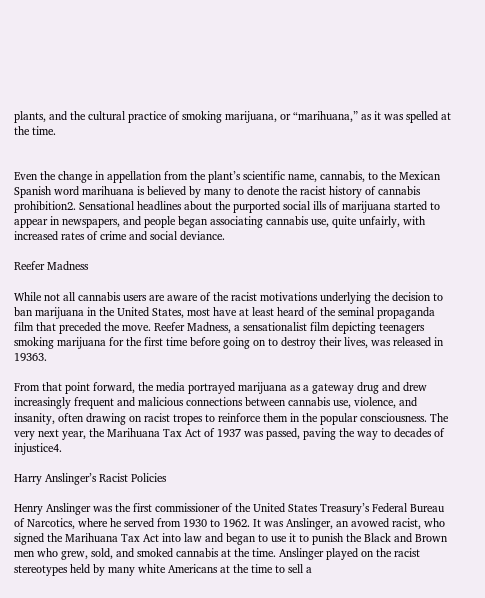plants, and the cultural practice of smoking marijuana, or “marihuana,” as it was spelled at the time.


Even the change in appellation from the plant’s scientific name, cannabis, to the Mexican Spanish word marihuana is believed by many to denote the racist history of cannabis prohibition2. Sensational headlines about the purported social ills of marijuana started to appear in newspapers, and people began associating cannabis use, quite unfairly, with increased rates of crime and social deviance.

Reefer Madness

While not all cannabis users are aware of the racist motivations underlying the decision to ban marijuana in the United States, most have at least heard of the seminal propaganda film that preceded the move. Reefer Madness, a sensationalist film depicting teenagers smoking marijuana for the first time before going on to destroy their lives, was released in 19363.

From that point forward, the media portrayed marijuana as a gateway drug and drew increasingly frequent and malicious connections between cannabis use, violence, and insanity, often drawing on racist tropes to reinforce them in the popular consciousness. The very next year, the Marihuana Tax Act of 1937 was passed, paving the way to decades of injustice4.

Harry Anslinger’s Racist Policies

Henry Anslinger was the first commissioner of the United States Treasury’s Federal Bureau of Narcotics, where he served from 1930 to 1962. It was Anslinger, an avowed racist, who signed the Marihuana Tax Act into law and began to use it to punish the Black and Brown men who grew, sold, and smoked cannabis at the time. Anslinger played on the racist stereotypes held by many white Americans at the time to sell a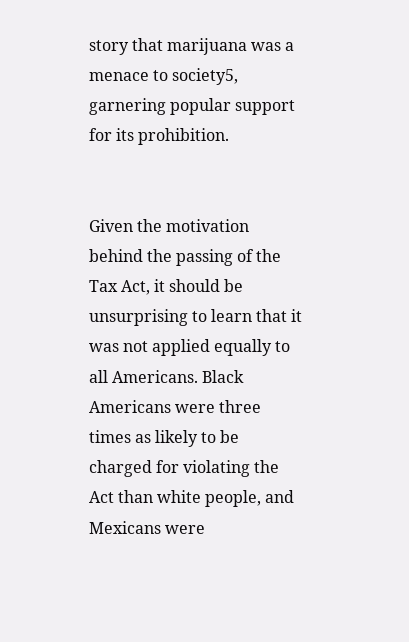story that marijuana was a menace to society5, garnering popular support for its prohibition.


Given the motivation behind the passing of the Tax Act, it should be unsurprising to learn that it was not applied equally to all Americans. Black Americans were three times as likely to be charged for violating the Act than white people, and Mexicans were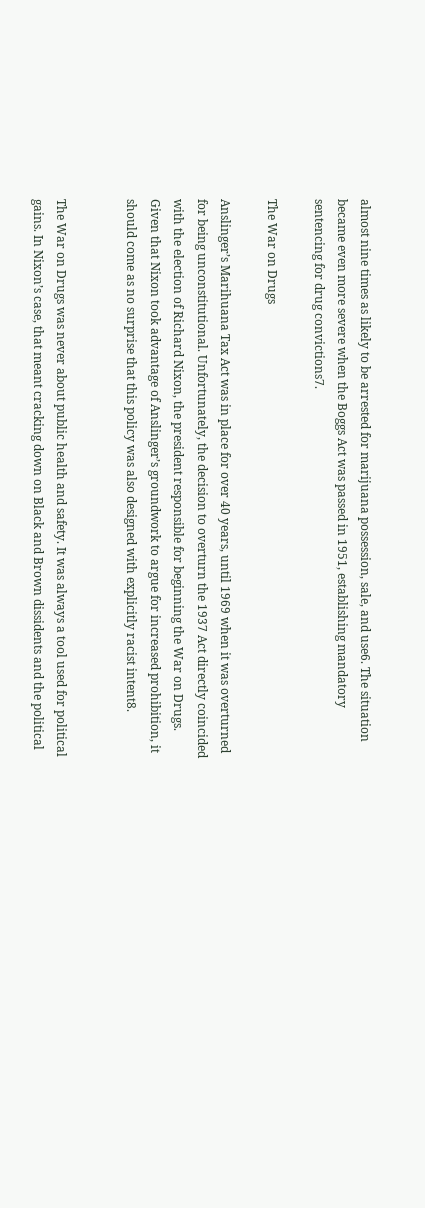almost nine times as likely to be arrested for marijuana possession, sale, and use6. The situation became even more severe when the Boggs Act was passed in 1951, establishing mandatory sentencing for drug convictions7.

The War on Drugs

Anslinger’s Marihuana Tax Act was in place for over 40 years, until 1969 when it was overturned for being unconstitutional. Unfortunately, the decision to overturn the 1937 Act directly coincided with the election of Richard Nixon, the president responsible for beginning the War on Drugs. Given that Nixon took advantage of Anslinger’s groundwork to argue for increased prohibition, it should come as no surprise that this policy was also designed with explicitly racist intent8.


The War on Drugs was never about public health and safety. It was always a tool used for political gains. In Nixon’s case, that meant cracking down on Black and Brown dissidents and the political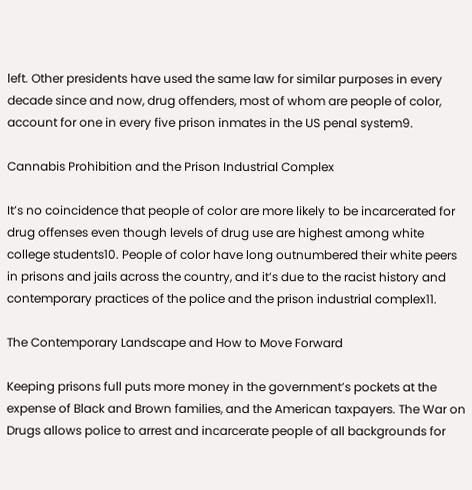left. Other presidents have used the same law for similar purposes in every decade since and now, drug offenders, most of whom are people of color, account for one in every five prison inmates in the US penal system9.

Cannabis Prohibition and the Prison Industrial Complex

It’s no coincidence that people of color are more likely to be incarcerated for drug offenses even though levels of drug use are highest among white college students10. People of color have long outnumbered their white peers in prisons and jails across the country, and it’s due to the racist history and contemporary practices of the police and the prison industrial complex11.

The Contemporary Landscape and How to Move Forward

Keeping prisons full puts more money in the government’s pockets at the expense of Black and Brown families, and the American taxpayers. The War on Drugs allows police to arrest and incarcerate people of all backgrounds for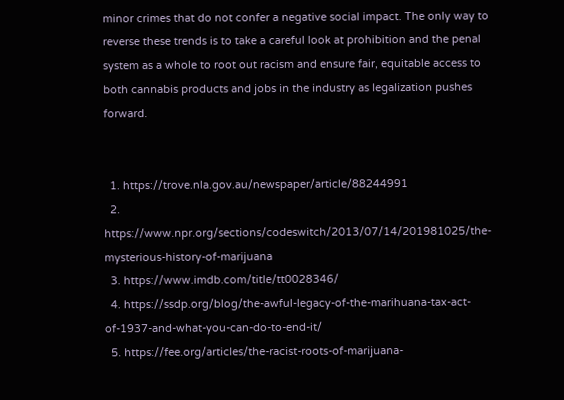minor crimes that do not confer a negative social impact. The only way to reverse these trends is to take a careful look at prohibition and the penal system as a whole to root out racism and ensure fair, equitable access to both cannabis products and jobs in the industry as legalization pushes forward.


  1. https://trove.nla.gov.au/newspaper/article/88244991
  2. https://www.npr.org/sections/codeswitch/2013/07/14/201981025/the-mysterious-history-of-marijuana
  3. https://www.imdb.com/title/tt0028346/
  4. https://ssdp.org/blog/the-awful-legacy-of-the-marihuana-tax-act-of-1937-and-what-you-can-do-to-end-it/
  5. https://fee.org/articles/the-racist-roots-of-marijuana-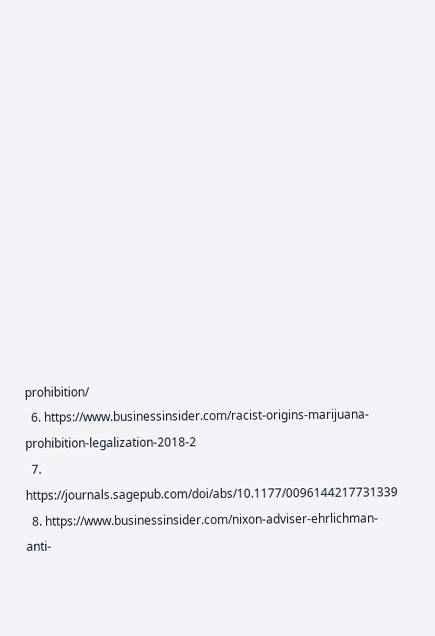prohibition/
  6. https://www.businessinsider.com/racist-origins-marijuana-prohibition-legalization-2018-2
  7. https://journals.sagepub.com/doi/abs/10.1177/0096144217731339
  8. https://www.businessinsider.com/nixon-adviser-ehrlichman-anti-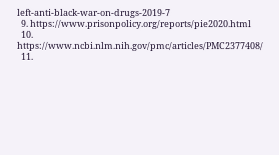left-anti-black-war-on-drugs-2019-7
  9. https://www.prisonpolicy.org/reports/pie2020.html
  10. https://www.ncbi.nlm.nih.gov/pmc/articles/PMC2377408/
  11.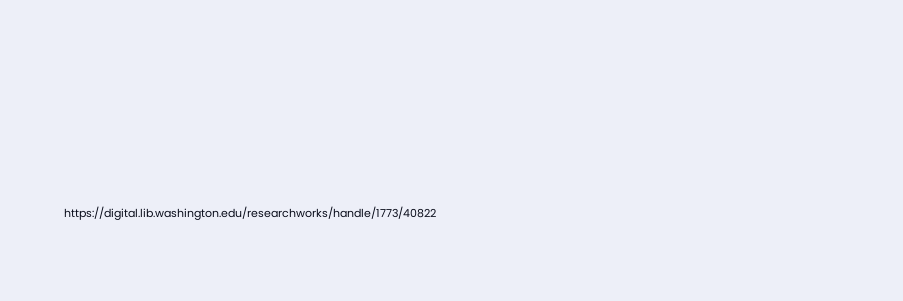https://digital.lib.washington.edu/researchworks/handle/1773/40822